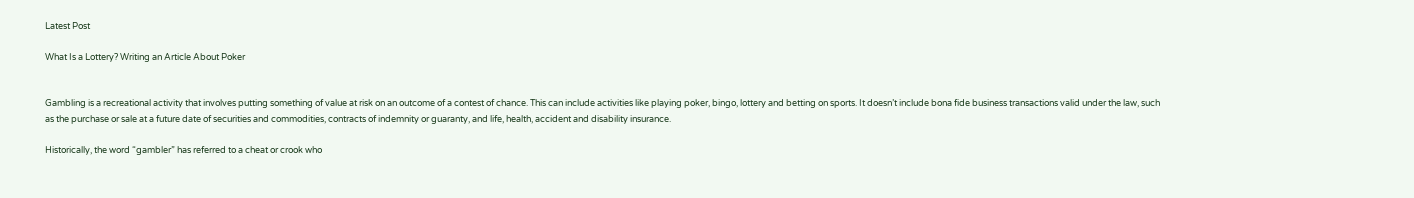Latest Post

What Is a Lottery? Writing an Article About Poker


Gambling is a recreational activity that involves putting something of value at risk on an outcome of a contest of chance. This can include activities like playing poker, bingo, lottery and betting on sports. It doesn’t include bona fide business transactions valid under the law, such as the purchase or sale at a future date of securities and commodities, contracts of indemnity or guaranty, and life, health, accident and disability insurance.

Historically, the word “gambler” has referred to a cheat or crook who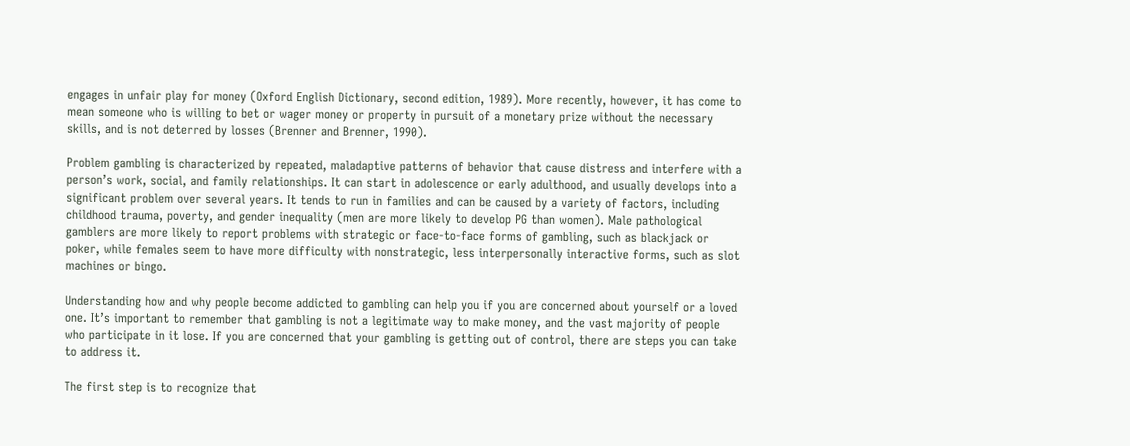engages in unfair play for money (Oxford English Dictionary, second edition, 1989). More recently, however, it has come to mean someone who is willing to bet or wager money or property in pursuit of a monetary prize without the necessary skills, and is not deterred by losses (Brenner and Brenner, 1990).

Problem gambling is characterized by repeated, maladaptive patterns of behavior that cause distress and interfere with a person’s work, social, and family relationships. It can start in adolescence or early adulthood, and usually develops into a significant problem over several years. It tends to run in families and can be caused by a variety of factors, including childhood trauma, poverty, and gender inequality (men are more likely to develop PG than women). Male pathological gamblers are more likely to report problems with strategic or face-to-face forms of gambling, such as blackjack or poker, while females seem to have more difficulty with nonstrategic, less interpersonally interactive forms, such as slot machines or bingo.

Understanding how and why people become addicted to gambling can help you if you are concerned about yourself or a loved one. It’s important to remember that gambling is not a legitimate way to make money, and the vast majority of people who participate in it lose. If you are concerned that your gambling is getting out of control, there are steps you can take to address it.

The first step is to recognize that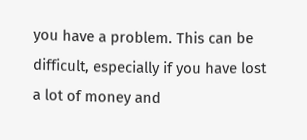you have a problem. This can be difficult, especially if you have lost a lot of money and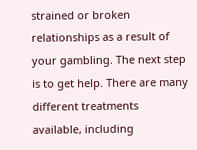strained or broken relationships as a result of your gambling. The next step is to get help. There are many different treatments available, including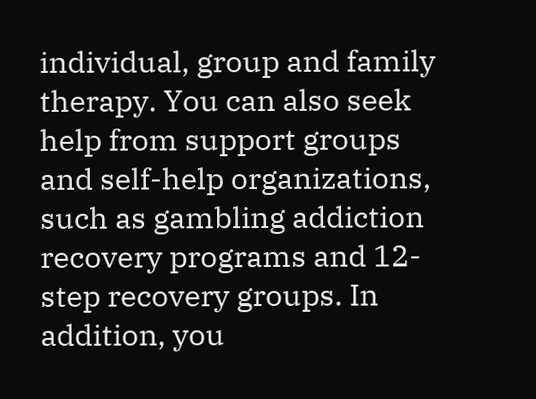individual, group and family therapy. You can also seek help from support groups and self-help organizations, such as gambling addiction recovery programs and 12-step recovery groups. In addition, you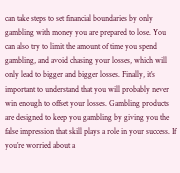can take steps to set financial boundaries by only gambling with money you are prepared to lose. You can also try to limit the amount of time you spend gambling, and avoid chasing your losses, which will only lead to bigger and bigger losses. Finally, it’s important to understand that you will probably never win enough to offset your losses. Gambling products are designed to keep you gambling by giving you the false impression that skill plays a role in your success. If you’re worried about a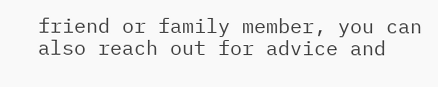friend or family member, you can also reach out for advice and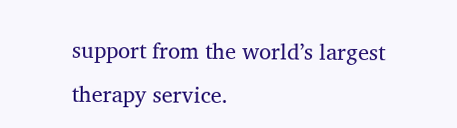support from the world’s largest therapy service.